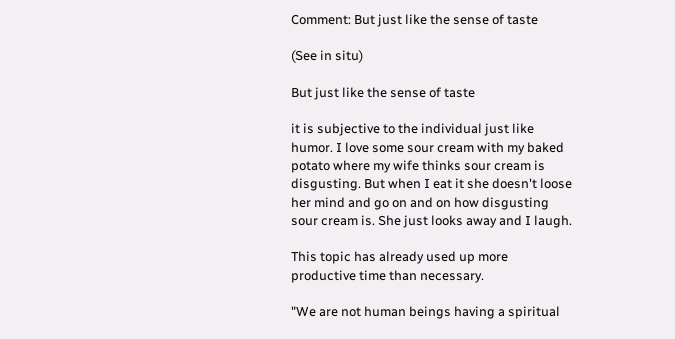Comment: But just like the sense of taste

(See in situ)

But just like the sense of taste

it is subjective to the individual just like humor. I love some sour cream with my baked potato where my wife thinks sour cream is disgusting. But when I eat it she doesn't loose her mind and go on and on how disgusting sour cream is. She just looks away and I laugh.

This topic has already used up more productive time than necessary.

"We are not human beings having a spiritual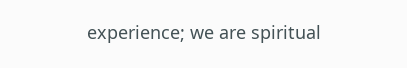experience; we are spiritual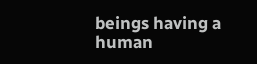beings having a human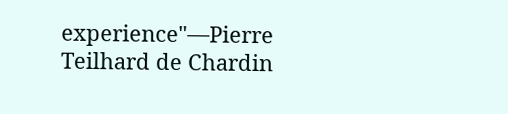experience"—Pierre Teilhard de Chardin